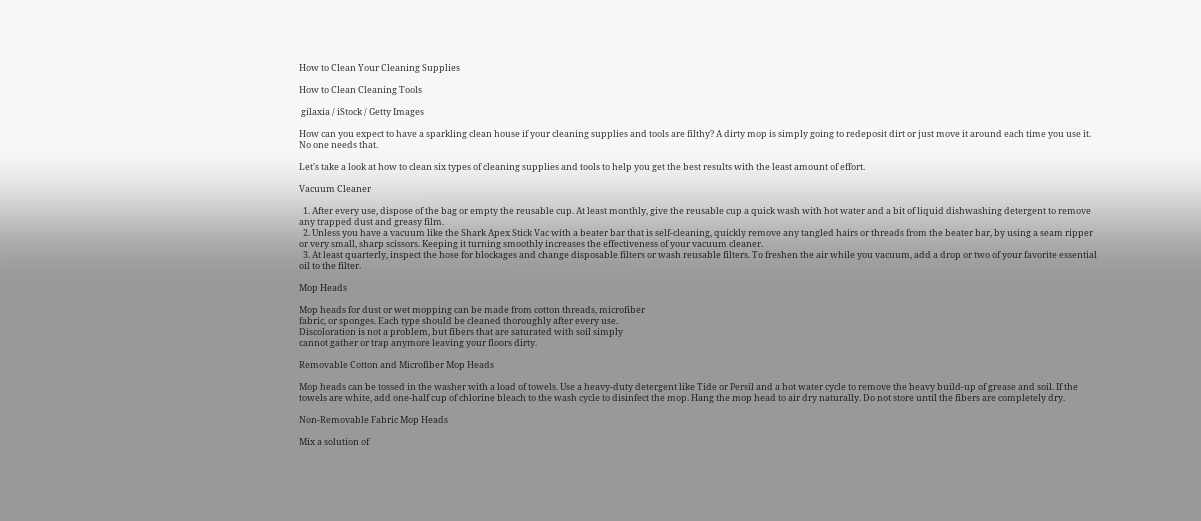How to Clean Your Cleaning Supplies

How to Clean Cleaning Tools

 gilaxia / iStock / Getty Images

How can you expect to have a sparkling clean house if your cleaning supplies and tools are filthy? A dirty mop is simply going to redeposit dirt or just move it around each time you use it. No one needs that.

Let's take a look at how to clean six types of cleaning supplies and tools to help you get the best results with the least amount of effort.

Vacuum Cleaner

  1. After every use, dispose of the bag or empty the reusable cup. At least monthly, give the reusable cup a quick wash with hot water and a bit of liquid dishwashing detergent to remove any trapped dust and greasy film.
  2. Unless you have a vacuum like the Shark Apex Stick Vac with a beater bar that is self-cleaning, quickly remove any tangled hairs or threads from the beater bar, by using a seam ripper or very small, sharp scissors. Keeping it turning smoothly increases the effectiveness of your vacuum cleaner.
  3. At least quarterly, inspect the hose for blockages and change disposable filters or wash reusable filters. To freshen the air while you vacuum, add a drop or two of your favorite essential oil to the filter.

Mop Heads

Mop heads for dust or wet mopping can be made from cotton threads, microfiber
fabric, or sponges. Each type should be cleaned thoroughly after every use.
Discoloration is not a problem, but fibers that are saturated with soil simply
cannot gather or trap anymore leaving your floors dirty.

Removable Cotton and Microfiber Mop Heads

Mop heads can be tossed in the washer with a load of towels. Use a heavy-duty detergent like Tide or Persil and a hot water cycle to remove the heavy build-up of grease and soil. If the towels are white, add one-half cup of chlorine bleach to the wash cycle to disinfect the mop. Hang the mop head to air dry naturally. Do not store until the fibers are completely dry.

Non-Removable Fabric Mop Heads

Mix a solution of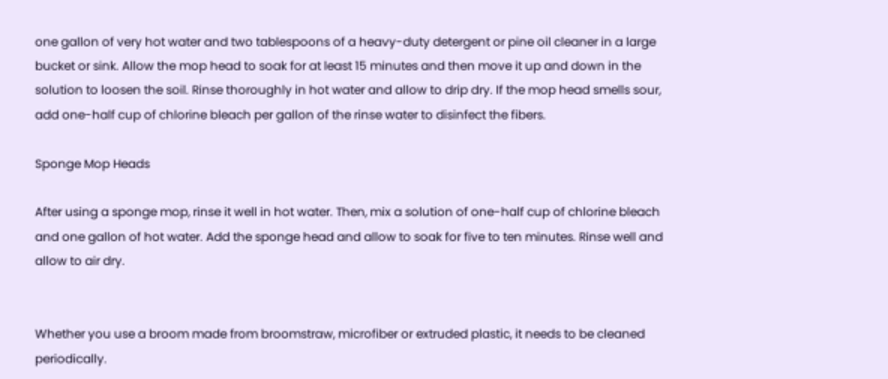one gallon of very hot water and two tablespoons of a heavy-duty detergent or pine oil cleaner in a large bucket or sink. Allow the mop head to soak for at least 15 minutes and then move it up and down in the solution to loosen the soil. Rinse thoroughly in hot water and allow to drip dry. If the mop head smells sour, add one-half cup of chlorine bleach per gallon of the rinse water to disinfect the fibers.

Sponge Mop Heads

After using a sponge mop, rinse it well in hot water. Then, mix a solution of one-half cup of chlorine bleach and one gallon of hot water. Add the sponge head and allow to soak for five to ten minutes. Rinse well and allow to air dry.


Whether you use a broom made from broomstraw, microfiber or extruded plastic, it needs to be cleaned periodically.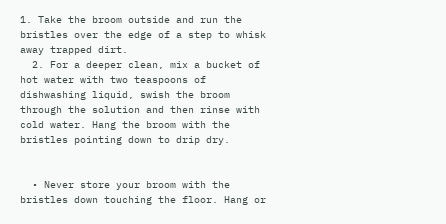1. Take the broom outside and run the bristles over the edge of a step to whisk away trapped dirt.
  2. For a deeper clean, mix a bucket of hot water with two teaspoons of dishwashing liquid, swish the broom through the solution and then rinse with cold water. Hang the broom with the bristles pointing down to drip dry.


  • Never store your broom with the bristles down touching the floor. Hang or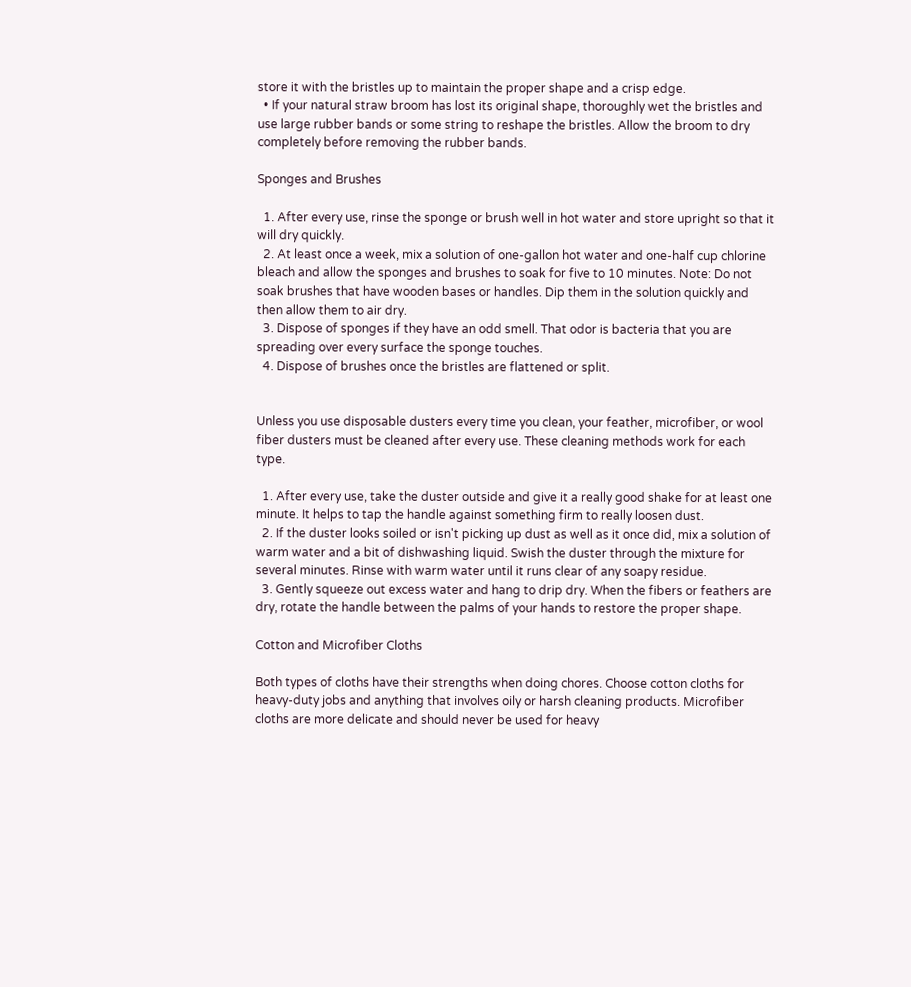store it with the bristles up to maintain the proper shape and a crisp edge.
  • If your natural straw broom has lost its original shape, thoroughly wet the bristles and use large rubber bands or some string to reshape the bristles. Allow the broom to dry completely before removing the rubber bands.

Sponges and Brushes

  1. After every use, rinse the sponge or brush well in hot water and store upright so that it will dry quickly.
  2. At least once a week, mix a solution of one-gallon hot water and one-half cup chlorine bleach and allow the sponges and brushes to soak for five to 10 minutes. Note: Do not soak brushes that have wooden bases or handles. Dip them in the solution quickly and then allow them to air dry.
  3. Dispose of sponges if they have an odd smell. That odor is bacteria that you are spreading over every surface the sponge touches.
  4. Dispose of brushes once the bristles are flattened or split.


Unless you use disposable dusters every time you clean, your feather, microfiber, or wool fiber dusters must be cleaned after every use. These cleaning methods work for each type.

  1. After every use, take the duster outside and give it a really good shake for at least one minute. It helps to tap the handle against something firm to really loosen dust.
  2. If the duster looks soiled or isn't picking up dust as well as it once did, mix a solution of warm water and a bit of dishwashing liquid. Swish the duster through the mixture for several minutes. Rinse with warm water until it runs clear of any soapy residue.
  3. Gently squeeze out excess water and hang to drip dry. When the fibers or feathers are dry, rotate the handle between the palms of your hands to restore the proper shape.

Cotton and Microfiber Cloths

Both types of cloths have their strengths when doing chores. Choose cotton cloths for heavy-duty jobs and anything that involves oily or harsh cleaning products. Microfiber cloths are more delicate and should never be used for heavy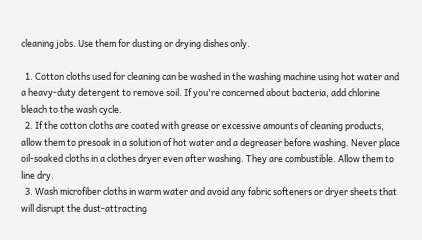cleaning jobs. Use them for dusting or drying dishes only.

  1. Cotton cloths used for cleaning can be washed in the washing machine using hot water and a heavy-duty detergent to remove soil. If you're concerned about bacteria, add chlorine bleach to the wash cycle.
  2. If the cotton cloths are coated with grease or excessive amounts of cleaning products, allow them to presoak in a solution of hot water and a degreaser before washing. Never place oil-soaked cloths in a clothes dryer even after washing. They are combustible. Allow them to line dry.
  3. Wash microfiber cloths in warm water and avoid any fabric softeners or dryer sheets that will disrupt the dust-attracting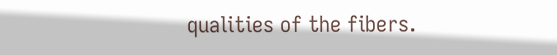qualities of the fibers.